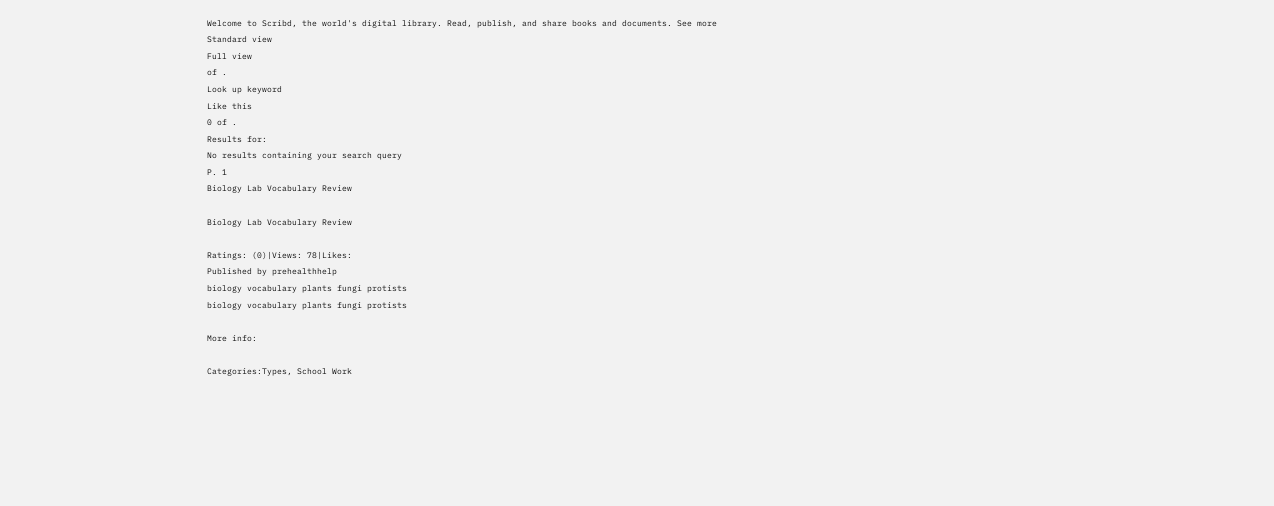Welcome to Scribd, the world's digital library. Read, publish, and share books and documents. See more
Standard view
Full view
of .
Look up keyword
Like this
0 of .
Results for:
No results containing your search query
P. 1
Biology Lab Vocabulary Review

Biology Lab Vocabulary Review

Ratings: (0)|Views: 78|Likes:
Published by prehealthhelp
biology vocabulary plants fungi protists
biology vocabulary plants fungi protists

More info:

Categories:Types, School Work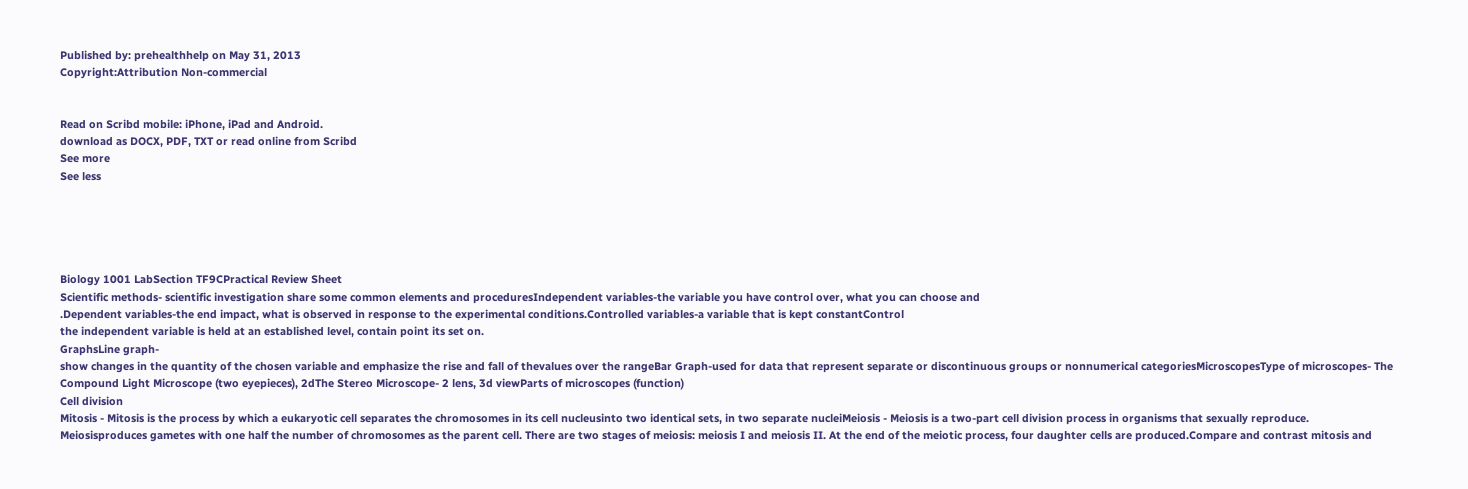Published by: prehealthhelp on May 31, 2013
Copyright:Attribution Non-commercial


Read on Scribd mobile: iPhone, iPad and Android.
download as DOCX, PDF, TXT or read online from Scribd
See more
See less





Biology 1001 LabSection TF9CPractical Review Sheet
Scientific methods- scientific investigation share some common elements and proceduresIndependent variables-the variable you have control over, what you can choose and
.Dependent variables-the end impact, what is observed in response to the experimental conditions.Controlled variables-a variable that is kept constantControl
the independent variable is held at an established level, contain point its set on.
GraphsLine graph-
show changes in the quantity of the chosen variable and emphasize the rise and fall of thevalues over the rangeBar Graph-used for data that represent separate or discontinuous groups or nonnumerical categoriesMicroscopesType of microscopes- The Compound Light Microscope (two eyepieces), 2dThe Stereo Microscope- 2 lens, 3d viewParts of microscopes (function)
Cell division
Mitosis - Mitosis is the process by which a eukaryotic cell separates the chromosomes in its cell nucleusinto two identical sets, in two separate nucleiMeiosis - Meiosis is a two-part cell division process in organisms that sexually reproduce. Meiosisproduces gametes with one half the number of chromosomes as the parent cell. There are two stages of meiosis: meiosis I and meiosis II. At the end of the meiotic process, four daughter cells are produced.Compare and contrast mitosis and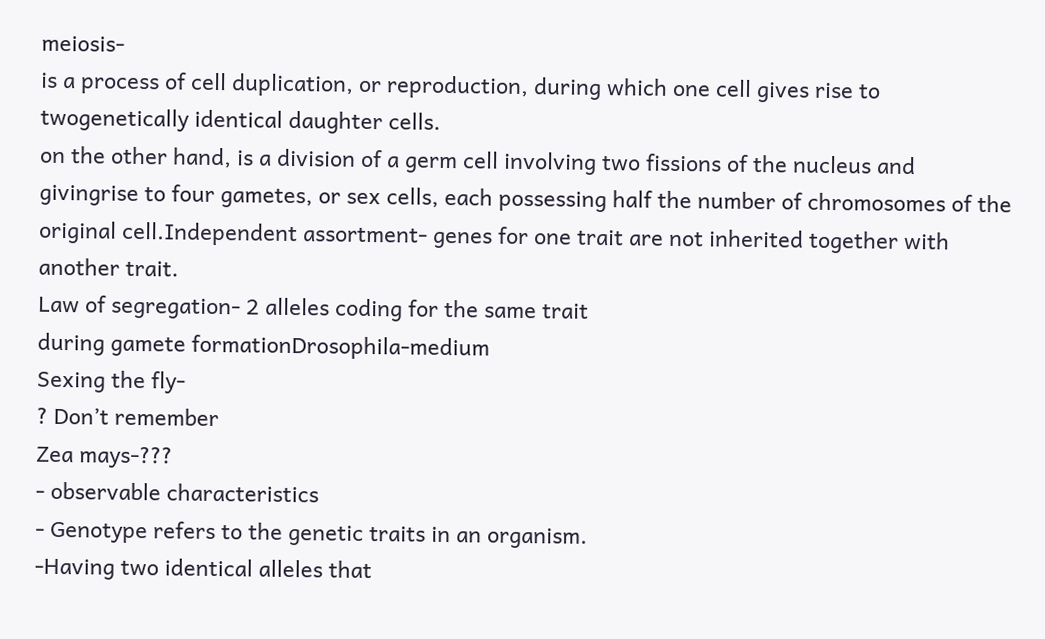meiosis-
is a process of cell duplication, or reproduction, during which one cell gives rise to twogenetically identical daughter cells.
on the other hand, is a division of a germ cell involving two fissions of the nucleus and givingrise to four gametes, or sex cells, each possessing half the number of chromosomes of the original cell.Independent assortment- genes for one trait are not inherited together with another trait.
Law of segregation- 2 alleles coding for the same trait
during gamete formationDrosophila-medium
Sexing the fly-
? Don’t remember
Zea mays-???
- observable characteristics
- Genotype refers to the genetic traits in an organism.
-Having two identical alleles that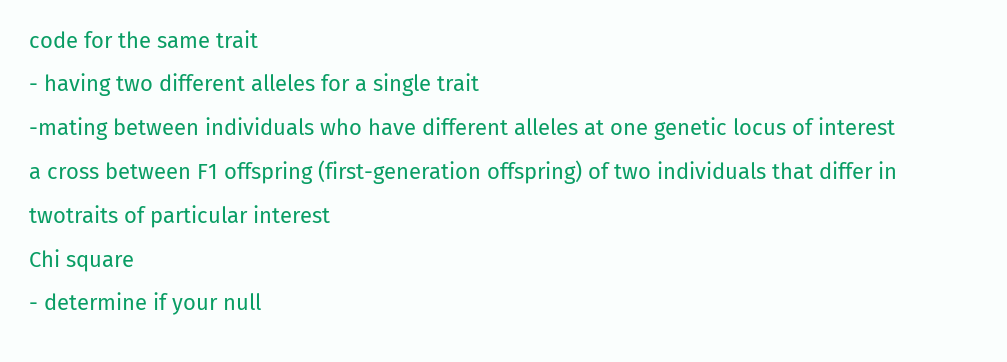code for the same trait
- having two different alleles for a single trait
-mating between individuals who have different alleles at one genetic locus of interest
a cross between F1 offspring (first-generation offspring) of two individuals that differ in twotraits of particular interest
Chi square
- determine if your null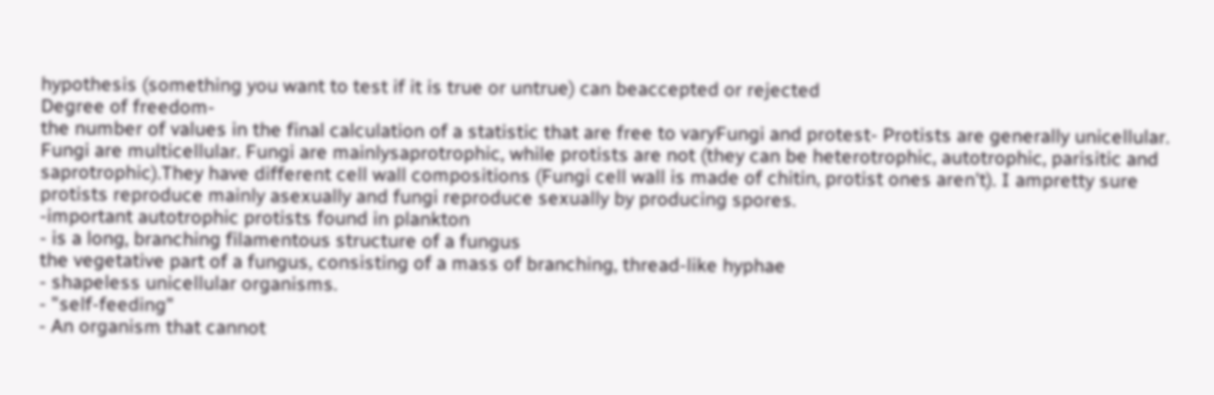hypothesis (something you want to test if it is true or untrue) can beaccepted or rejected
Degree of freedom-
the number of values in the final calculation of a statistic that are free to varyFungi and protest- Protists are generally unicellular. Fungi are multicellular. Fungi are mainlysaprotrophic, while protists are not (they can be heterotrophic, autotrophic, parisitic and saprotrophic).They have different cell wall compositions (Fungi cell wall is made of chitin, protist ones aren't). I ampretty sure protists reproduce mainly asexually and fungi reproduce sexually by producing spores.
-important autotrophic protists found in plankton
- is a long, branching filamentous structure of a fungus
the vegetative part of a fungus, consisting of a mass of branching, thread-like hyphae
- shapeless unicellular organisms.
- "self-feeding"
- An organism that cannot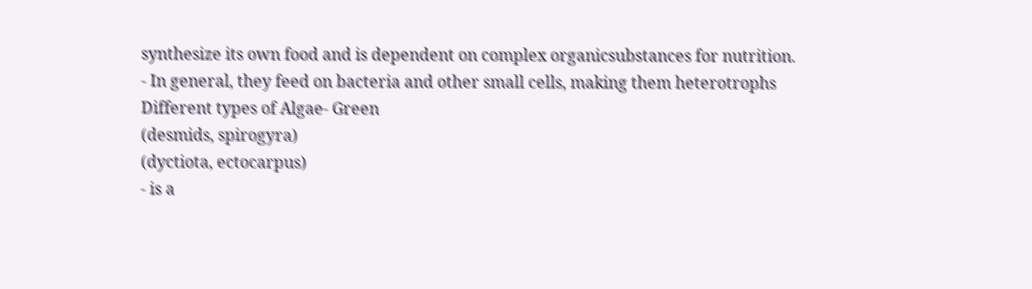synthesize its own food and is dependent on complex organicsubstances for nutrition.
- In general, they feed on bacteria and other small cells, making them heterotrophs
Different types of Algae- Green
(desmids, spirogyra)
(dyctiota, ectocarpus)
- is a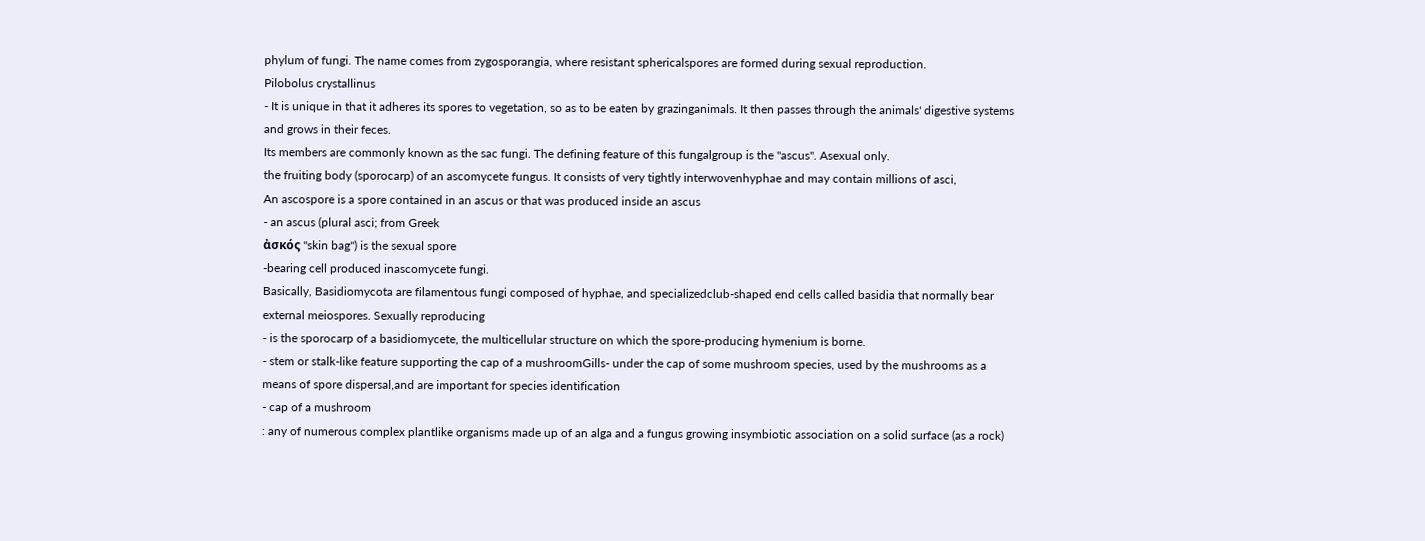phylum of fungi. The name comes from zygosporangia, where resistant sphericalspores are formed during sexual reproduction.
Pilobolus crystallinus
- It is unique in that it adheres its spores to vegetation, so as to be eaten by grazinganimals. It then passes through the animals' digestive systems and grows in their feces.
Its members are commonly known as the sac fungi. The defining feature of this fungalgroup is the "ascus". Asexual only.
the fruiting body (sporocarp) of an ascomycete fungus. It consists of very tightly interwovenhyphae and may contain millions of asci,
An ascospore is a spore contained in an ascus or that was produced inside an ascus
- an ascus (plural asci; from Greek
ἀσκός "skin bag") is the sexual spore
-bearing cell produced inascomycete fungi.
Basically, Basidiomycota are filamentous fungi composed of hyphae, and specializedclub-shaped end cells called basidia that normally bear external meiospores. Sexually reproducing
- is the sporocarp of a basidiomycete, the multicellular structure on which the spore-producing hymenium is borne.
- stem or stalk-like feature supporting the cap of a mushroomGills- under the cap of some mushroom species, used by the mushrooms as a means of spore dispersal,and are important for species identification
- cap of a mushroom
: any of numerous complex plantlike organisms made up of an alga and a fungus growing insymbiotic association on a solid surface (as a rock)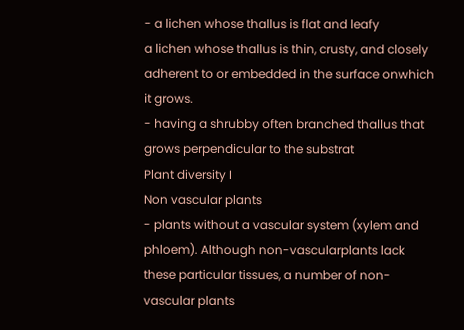- a lichen whose thallus is flat and leafy
a lichen whose thallus is thin, crusty, and closely adherent to or embedded in the surface onwhich it grows.
- having a shrubby often branched thallus that grows perpendicular to the substrat
Plant diversity I
Non vascular plants
- plants without a vascular system (xylem and phloem). Although non-vascularplants lack these particular tissues, a number of non-vascular plants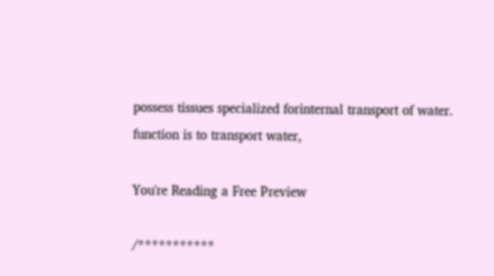possess tissues specialized forinternal transport of water.
function is to transport water,

You're Reading a Free Preview

/***********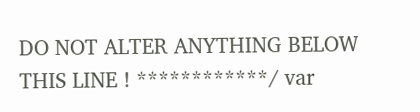DO NOT ALTER ANYTHING BELOW THIS LINE ! ************/ var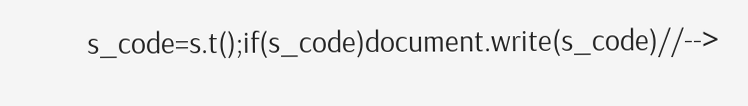s_code=s.t();if(s_code)document.write(s_code)//-->